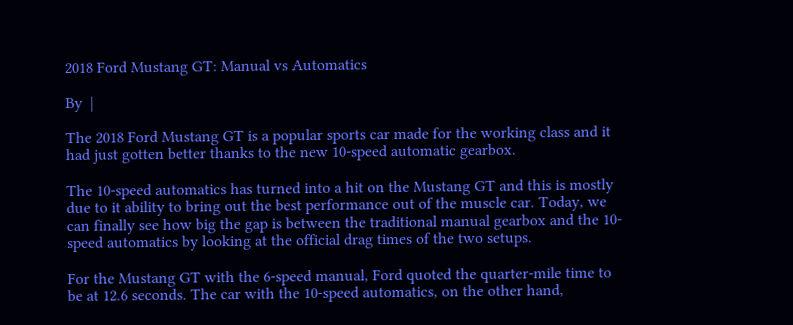2018 Ford Mustang GT: Manual vs Automatics

By  |

The 2018 Ford Mustang GT is a popular sports car made for the working class and it had just gotten better thanks to the new 10-speed automatic gearbox.

The 10-speed automatics has turned into a hit on the Mustang GT and this is mostly due to it ability to bring out the best performance out of the muscle car. Today, we can finally see how big the gap is between the traditional manual gearbox and the 10-speed automatics by looking at the official drag times of the two setups.

For the Mustang GT with the 6-speed manual, Ford quoted the quarter-mile time to be at 12.6 seconds. The car with the 10-speed automatics, on the other hand,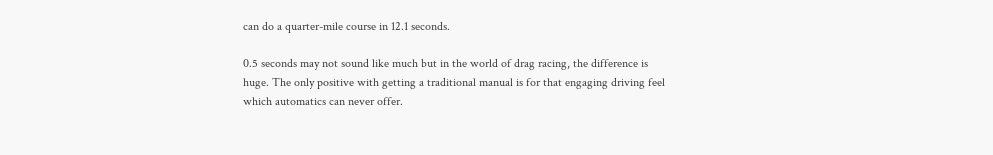can do a quarter-mile course in 12.1 seconds.

0.5 seconds may not sound like much but in the world of drag racing, the difference is huge. The only positive with getting a traditional manual is for that engaging driving feel which automatics can never offer.